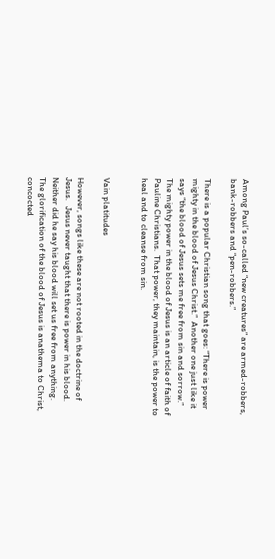Among Paul’s so-called “new creatures” are armed-robbers, bank-robbers and “pen-robbers.”

There is a popular Christian song that goes: “There is power mighty in the blood of Jesus Christ.”  Another one just like it says “the blood of Jesus sets me free from sin and sorrow.”  The mighty power in the blood of Jesus is an article of faith of Pauline Christians.  That power, they maintain, is the power to heal and to cleanse from sin.


Vain platitudes

However, songs like these are not rooted in the doctrine of Jesus.   Jesus never taught that there is power in his blood.  Neither did he say his blood will set us free from anything.  The glorification of the blood of Jesus is anathema to Christ, concocted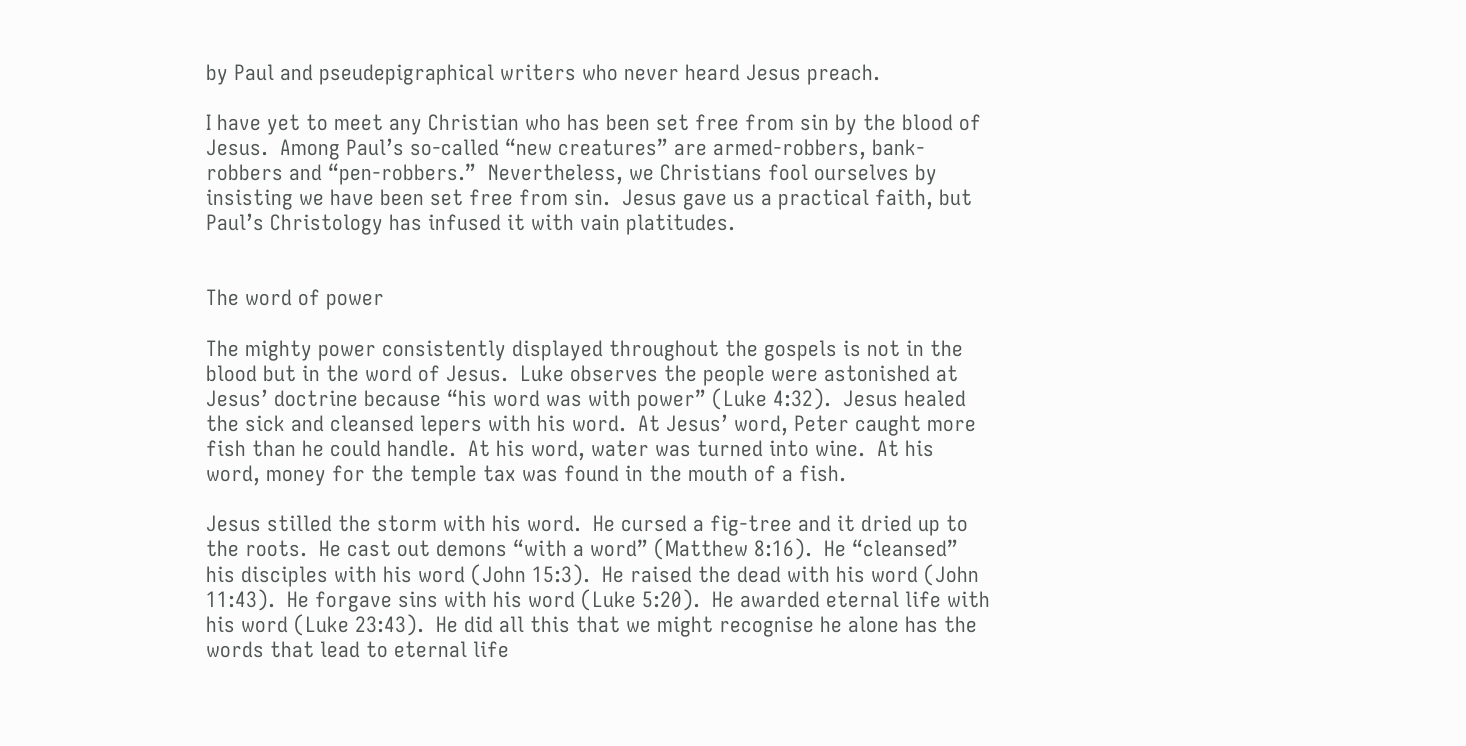by Paul and pseudepigraphical writers who never heard Jesus preach.

I have yet to meet any Christian who has been set free from sin by the blood of Jesus.  Among Paul’s so-called “new creatures” are armed-robbers, bank-robbers and “pen-robbers.”  Nevertheless, we Christians fool ourselves by insisting we have been set free from sin.  Jesus gave us a practical faith, but Paul’s Christology has infused it with vain platitudes.


The word of power

The mighty power consistently displayed throughout the gospels is not in the blood but in the word of Jesus.  Luke observes the people were astonished at Jesus’ doctrine because “his word was with power” (Luke 4:32).  Jesus healed the sick and cleansed lepers with his word.  At Jesus’ word, Peter caught more fish than he could handle.  At his word, water was turned into wine.  At his word, money for the temple tax was found in the mouth of a fish.

Jesus stilled the storm with his word.  He cursed a fig-tree and it dried up to the roots.  He cast out demons “with a word” (Matthew 8:16).  He “cleansed” his disciples with his word (John 15:3).  He raised the dead with his word (John 11:43).  He forgave sins with his word (Luke 5:20).  He awarded eternal life with his word (Luke 23:43).  He did all this that we might recognise he alone has the words that lead to eternal life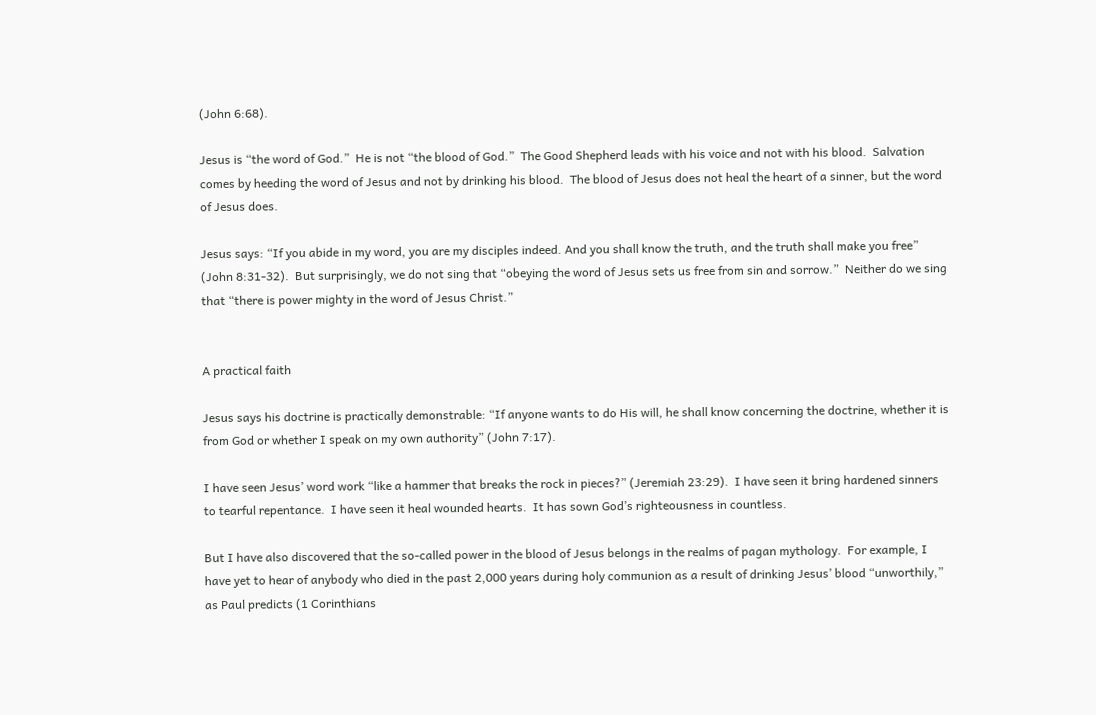(John 6:68).

Jesus is “the word of God.”  He is not “the blood of God.”  The Good Shepherd leads with his voice and not with his blood.  Salvation comes by heeding the word of Jesus and not by drinking his blood.  The blood of Jesus does not heal the heart of a sinner, but the word of Jesus does.

Jesus says: “If you abide in my word, you are my disciples indeed. And you shall know the truth, and the truth shall make you free” (John 8:31-32).  But surprisingly, we do not sing that “obeying the word of Jesus sets us free from sin and sorrow.”  Neither do we sing that “there is power mighty in the word of Jesus Christ.”


A practical faith

Jesus says his doctrine is practically demonstrable: “If anyone wants to do His will, he shall know concerning the doctrine, whether it is from God or whether I speak on my own authority” (John 7:17).

I have seen Jesus’ word work “like a hammer that breaks the rock in pieces?” (Jeremiah 23:29).  I have seen it bring hardened sinners to tearful repentance.  I have seen it heal wounded hearts.  It has sown God’s righteousness in countless.

But I have also discovered that the so-called power in the blood of Jesus belongs in the realms of pagan mythology.  For example, I have yet to hear of anybody who died in the past 2,000 years during holy communion as a result of drinking Jesus’ blood “unworthily,” as Paul predicts (1 Corinthians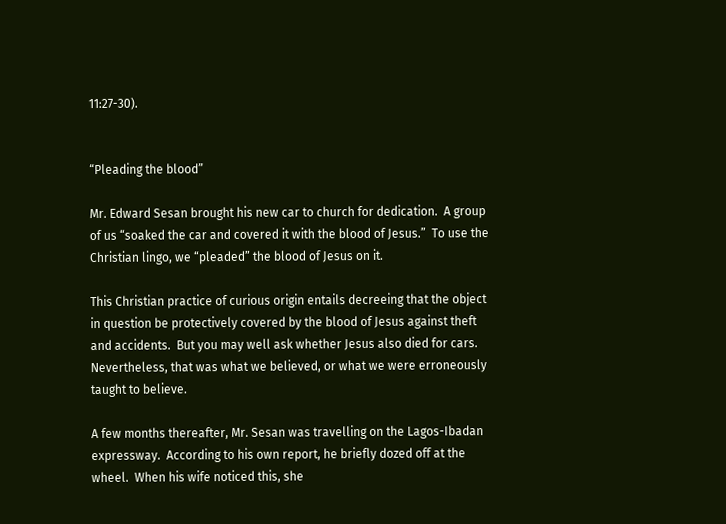11:27-30).


“Pleading the blood”

Mr. Edward Sesan brought his new car to church for dedication.  A group of us “soaked the car and covered it with the blood of Jesus.”  To use the Christian lingo, we “pleaded” the blood of Jesus on it.

This Christian practice of curious origin entails decreeing that the object in question be protectively covered by the blood of Jesus against theft and accidents.  But you may well ask whether Jesus also died for cars.  Nevertheless, that was what we believed, or what we were erroneously taught to believe.

A few months thereafter, Mr. Sesan was travelling on the Lagos-Ibadan expressway.  According to his own report, he briefly dozed off at the wheel.  When his wife noticed this, she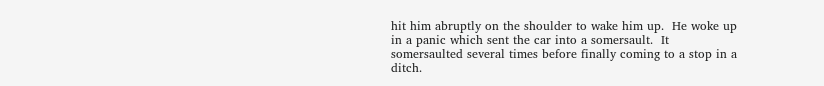hit him abruptly on the shoulder to wake him up.  He woke up in a panic which sent the car into a somersault.  It somersaulted several times before finally coming to a stop in a ditch.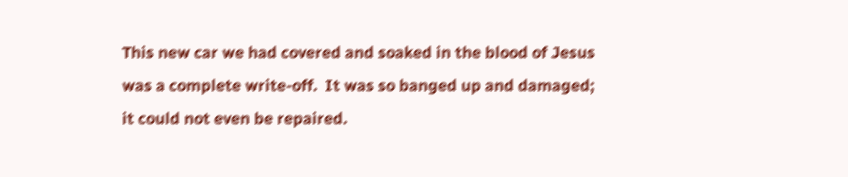This new car we had covered and soaked in the blood of Jesus was a complete write-off.  It was so banged up and damaged; it could not even be repaired.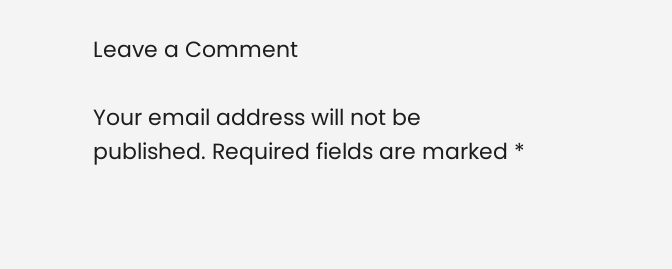Leave a Comment

Your email address will not be published. Required fields are marked *